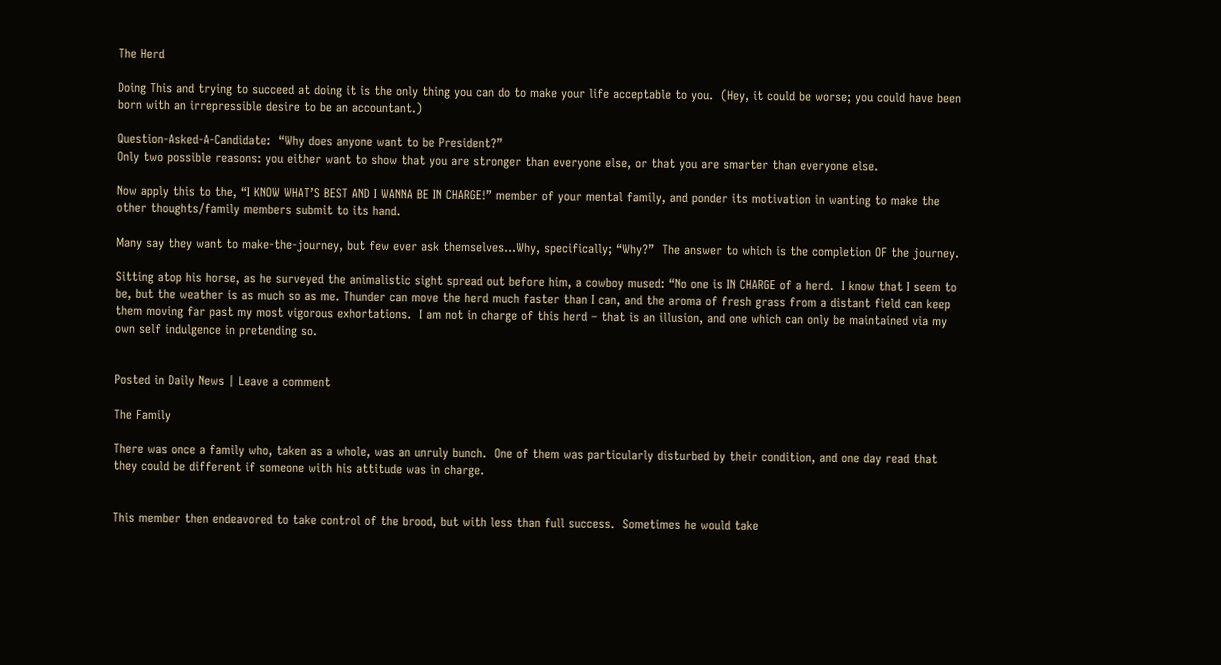The Herd

Doing This and trying to succeed at doing it is the only thing you can do to make your life acceptable to you.  (Hey, it could be worse; you could have been born with an irrepressible desire to be an accountant.)

Question-Asked-A-Candidate:  “Why does anyone want to be President?”
Only two possible reasons: you either want to show that you are stronger than everyone else, or that you are smarter than everyone else.

Now apply this to the, “I KNOW WHAT’S BEST AND I WANNA BE IN CHARGE!” member of your mental family, and ponder its motivation in wanting to make the other thoughts/family members submit to its hand.

Many say they want to make-the-journey, but few ever ask themselves…Why, specifically; “Why?”  The answer to which is the completion OF the journey.

Sitting atop his horse, as he surveyed the animalistic sight spread out before him, a cowboy mused: “No one is IN CHARGE of a herd.  I know that I seem to be, but the weather is as much so as me. Thunder can move the herd much faster than I can, and the aroma of fresh grass from a distant field can keep them moving far past my most vigorous exhortations.  I am not in charge of this herd – that is an illusion, and one which can only be maintained via my own self indulgence in pretending so.


Posted in Daily News | Leave a comment

The Family

There was once a family who, taken as a whole, was an unruly bunch.  One of them was particularly disturbed by their condition, and one day read that they could be different if someone with his attitude was in charge.


This member then endeavored to take control of the brood, but with less than full success.  Sometimes he would take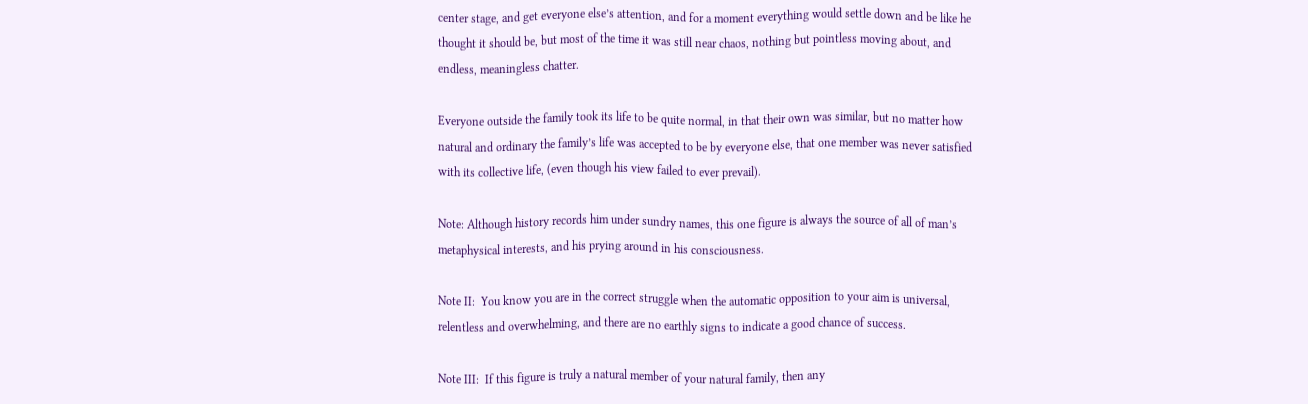center stage, and get everyone else’s attention, and for a moment everything would settle down and be like he thought it should be, but most of the time it was still near chaos, nothing but pointless moving about, and endless, meaningless chatter.

Everyone outside the family took its life to be quite normal, in that their own was similar, but no matter how natural and ordinary the family’s life was accepted to be by everyone else, that one member was never satisfied with its collective life, (even though his view failed to ever prevail).

Note: Although history records him under sundry names, this one figure is always the source of all of man’s metaphysical interests, and his prying around in his consciousness.

Note II:  You know you are in the correct struggle when the automatic opposition to your aim is universal, relentless and overwhelming, and there are no earthly signs to indicate a good chance of success.

Note III:  If this figure is truly a natural member of your natural family, then any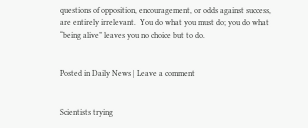questions of opposition, encouragement, or odds against success, are entirely irrelevant.  You do what you must do; you do what “being alive” leaves you no choice but to do.


Posted in Daily News | Leave a comment


Scientists trying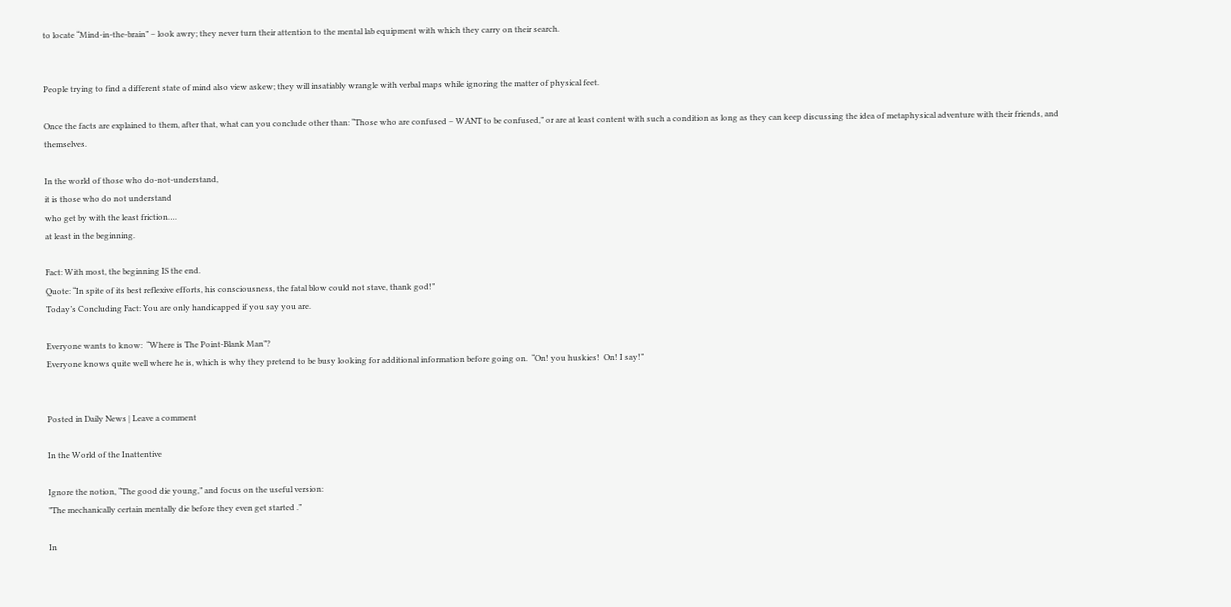to locate “Mind-in-the-brain” – look awry; they never turn their attention to the mental lab equipment with which they carry on their search.


People trying to find a different state of mind also view askew; they will insatiably wrangle with verbal maps while ignoring the matter of physical feet.

Once the facts are explained to them, after that, what can you conclude other than: “Those who are confused – WANT to be confused,” or are at least content with such a condition as long as they can keep discussing the idea of metaphysical adventure with their friends, and themselves.

In the world of those who do-not-understand,
it is those who do not understand
who get by with the least friction….
at least in the beginning.

Fact: With most, the beginning IS the end.
Quote: “In spite of its best reflexive efforts, his consciousness, the fatal blow could not stave, thank god!”
Today’s Concluding Fact: You are only handicapped if you say you are.

Everyone wants to know:  “Where is The Point-Blank Man”?
Everyone knows quite well where he is, which is why they pretend to be busy looking for additional information before going on.  “On! you huskies!  On! I say!”


Posted in Daily News | Leave a comment

In the World of the Inattentive

Ignore the notion, “The good die young,” and focus on the useful version:
”The mechanically certain mentally die before they even get started .”

In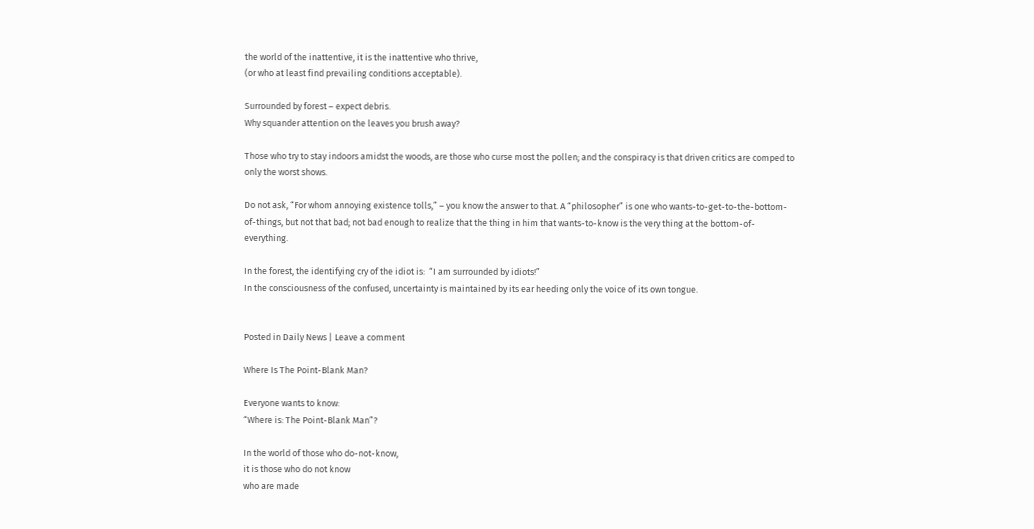the world of the inattentive, it is the inattentive who thrive,
(or who at least find prevailing conditions acceptable).

Surrounded by forest – expect debris.
Why squander attention on the leaves you brush away?

Those who try to stay indoors amidst the woods, are those who curse most the pollen; and the conspiracy is that driven critics are comped to only the worst shows.

Do not ask, “For whom annoying existence tolls,” – you know the answer to that. A “philosopher” is one who wants-to-get-to-the-bottom-of-things, but not that bad; not bad enough to realize that the thing in him that wants-to-know is the very thing at the bottom-of-everything.

In the forest, the identifying cry of the idiot is:  “I am surrounded by idiots!”
In the consciousness of the confused, uncertainty is maintained by its ear heeding only the voice of its own tongue.


Posted in Daily News | Leave a comment

Where Is The Point-Blank Man?

Everyone wants to know:
“Where is: The Point-Blank Man”?

In the world of those who do-not-know,
it is those who do not know
who are made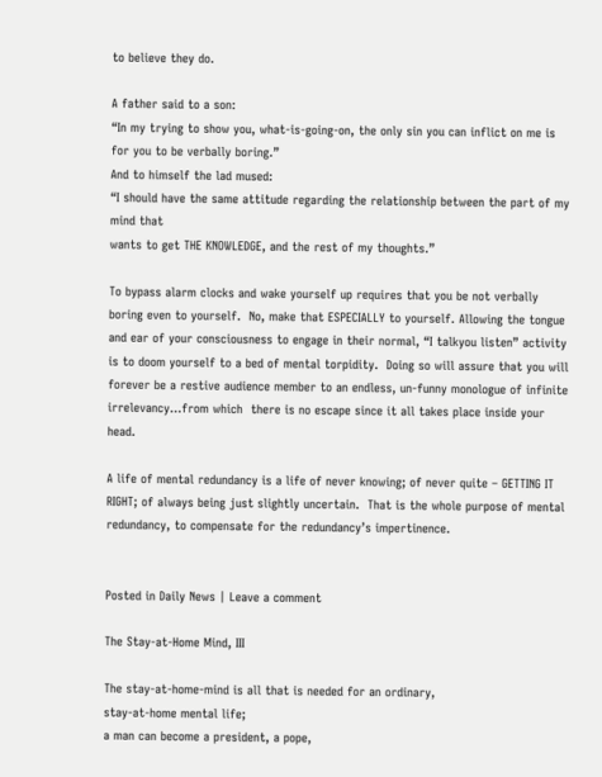to believe they do.

A father said to a son:
“In my trying to show you, what-is-going-on, the only sin you can inflict on me is for you to be verbally boring.”
And to himself the lad mused:
“I should have the same attitude regarding the relationship between the part of my mind that
wants to get THE KNOWLEDGE, and the rest of my thoughts.”

To bypass alarm clocks and wake yourself up requires that you be not verbally boring even to yourself.  No, make that ESPECIALLY to yourself. Allowing the tongue and ear of your consciousness to engage in their normal, “I talkyou listen” activity is to doom yourself to a bed of mental torpidity.  Doing so will assure that you will forever be a restive audience member to an endless, un-funny monologue of infinite irrelevancy…from which  there is no escape since it all takes place inside your head.

A life of mental redundancy is a life of never knowing; of never quite – GETTING IT RIGHT; of always being just slightly uncertain.  That is the whole purpose of mental redundancy, to compensate for the redundancy’s impertinence.


Posted in Daily News | Leave a comment

The Stay-at-Home Mind, III

The stay-at-home-mind is all that is needed for an ordinary,
stay-at-home mental life;
a man can become a president, a pope,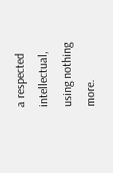a respected intellectual, using nothing more.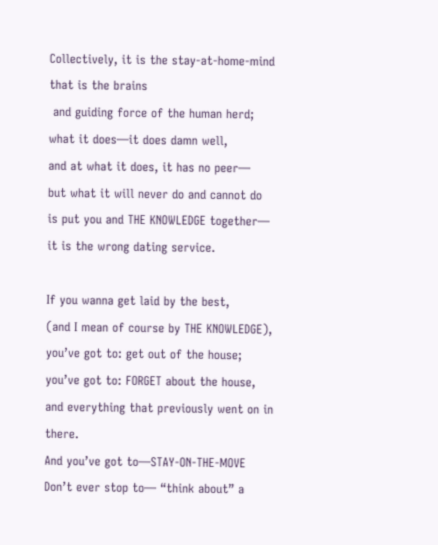Collectively, it is the stay-at-home-mind that is the brains
 and guiding force of the human herd;
what it does—it does damn well,
and at what it does, it has no peer—
but what it will never do and cannot do
is put you and THE KNOWLEDGE together—
it is the wrong dating service.

If you wanna get laid by the best,
(and I mean of course by THE KNOWLEDGE),
you’ve got to: get out of the house;
you’ve got to: FORGET about the house,
and everything that previously went on in there.
And you’ve got to—STAY-ON-THE-MOVE
Don’t ever stop to— “think about” a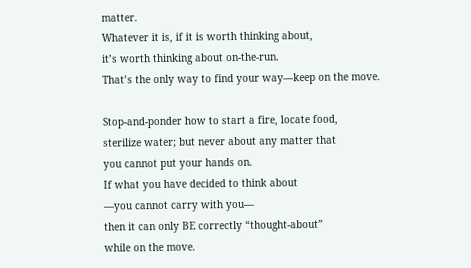matter.
Whatever it is, if it is worth thinking about,
it’s worth thinking about on-the-run.
That’s the only way to find your way—keep on the move.

Stop-and-ponder how to start a fire, locate food,
sterilize water; but never about any matter that
you cannot put your hands on.
If what you have decided to think about
—you cannot carry with you—
then it can only BE correctly “thought-about”
while on the move.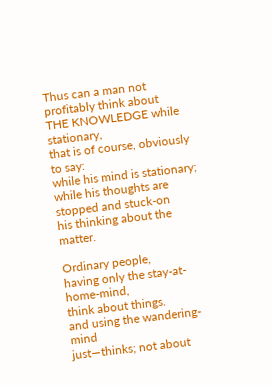Thus can a man not profitably think about
THE KNOWLEDGE while stationary,
that is of course, obviously to say:
while his mind is stationary;
while his thoughts are stopped and stuck-on
his thinking about the matter.

Ordinary people,
having only the stay-at-home-mind,
think about things.
and using the wandering-mind
just—thinks; not about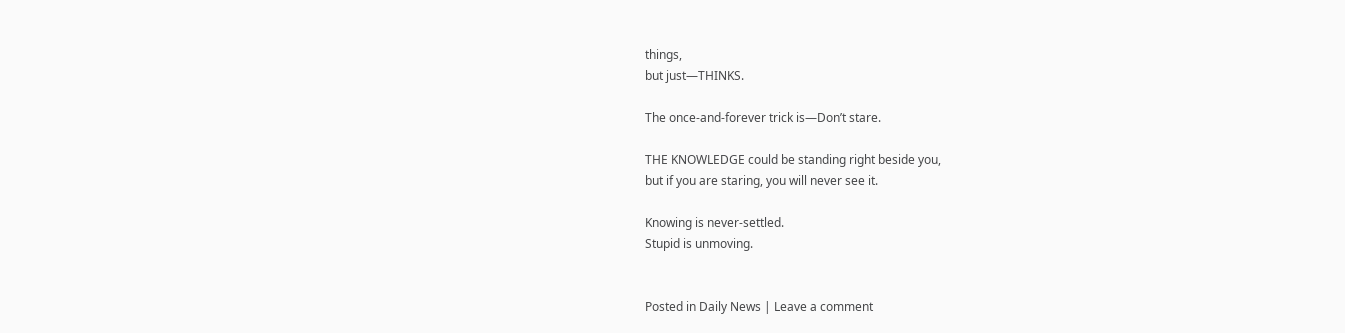things,
but just—THINKS.

The once-and-forever trick is—Don’t stare.

THE KNOWLEDGE could be standing right beside you,
but if you are staring, you will never see it.

Knowing is never-settled.
Stupid is unmoving.


Posted in Daily News | Leave a comment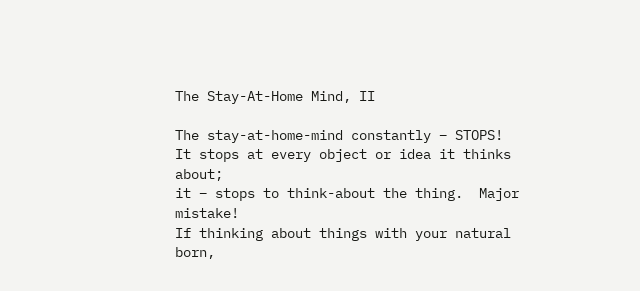The Stay-At-Home Mind, II

The stay-at-home-mind constantly – STOPS!
It stops at every object or idea it thinks about;
it – stops to think-about the thing.  Major mistake!
If thinking about things with your natural born,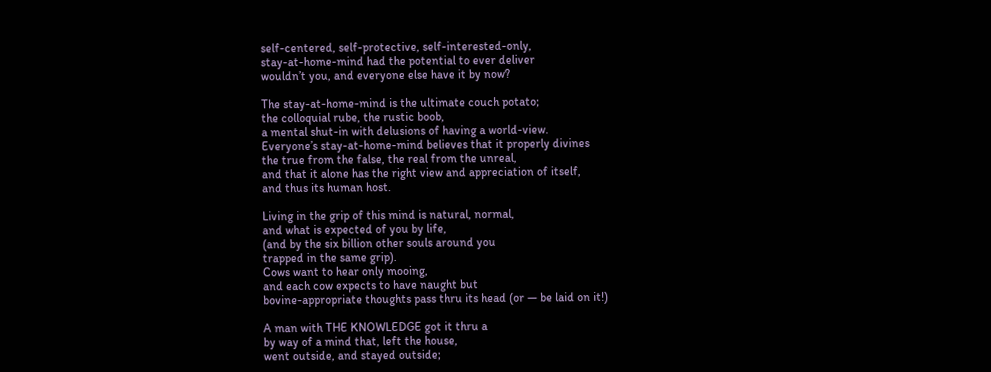self-centered, self-protective, self-interested-only,
stay-at-home-mind had the potential to ever deliver
wouldn’t you, and everyone else have it by now?

The stay-at-home-mind is the ultimate couch potato;
the colloquial rube, the rustic boob,
a mental shut-in with delusions of having a world-view.
Everyone’s stay-at-home-mind believes that it properly divines
the true from the false, the real from the unreal,
and that it alone has the right view and appreciation of itself,
and thus its human host.

Living in the grip of this mind is natural, normal,
and what is expected of you by life,
(and by the six billion other souls around you
trapped in the same grip).
Cows want to hear only mooing,
and each cow expects to have naught but
bovine-appropriate thoughts pass thru its head (or — be laid on it!)

A man with THE KNOWLEDGE got it thru a
by way of a mind that, left the house,
went outside, and stayed outside;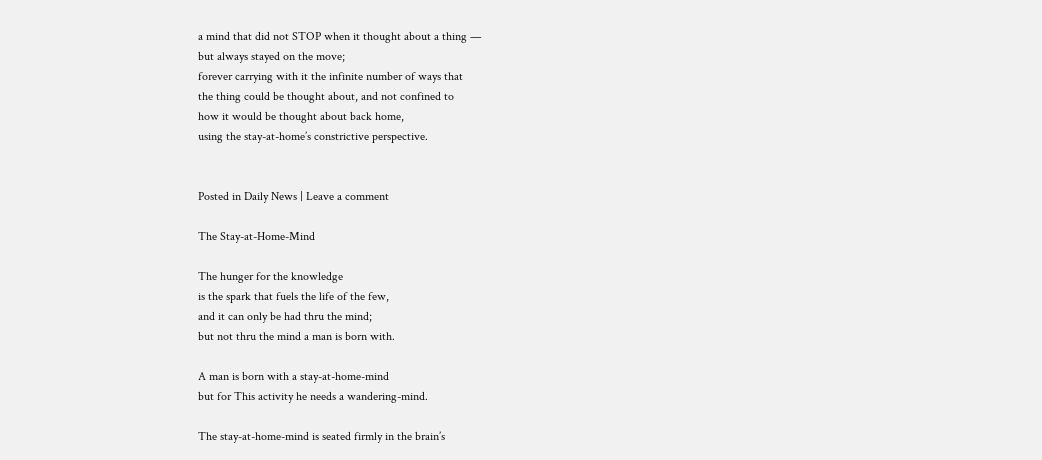a mind that did not STOP when it thought about a thing —
but always stayed on the move;
forever carrying with it the infinite number of ways that
the thing could be thought about, and not confined to
how it would be thought about back home,
using the stay-at-home’s constrictive perspective.


Posted in Daily News | Leave a comment

The Stay-at-Home-Mind

The hunger for the knowledge
is the spark that fuels the life of the few,
and it can only be had thru the mind;
but not thru the mind a man is born with.

A man is born with a stay-at-home-mind
but for This activity he needs a wandering-mind.

The stay-at-home-mind is seated firmly in the brain’s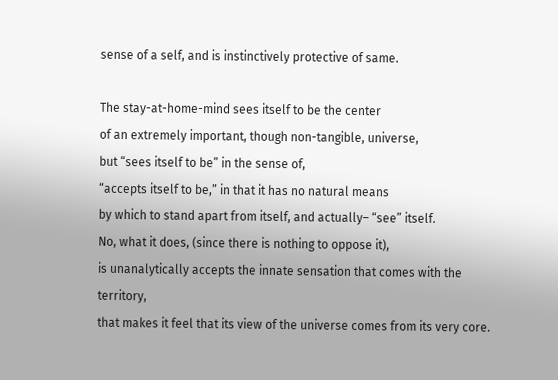sense of a self, and is instinctively protective of same.

The stay-at-home-mind sees itself to be the center
of an extremely important, though non-tangible, universe,
but “sees itself to be” in the sense of,
“accepts itself to be,” in that it has no natural means
by which to stand apart from itself, and actually– “see” itself.
No, what it does, (since there is nothing to oppose it),
is unanalytically accepts the innate sensation that comes with the territory,
that makes it feel that its view of the universe comes from its very core.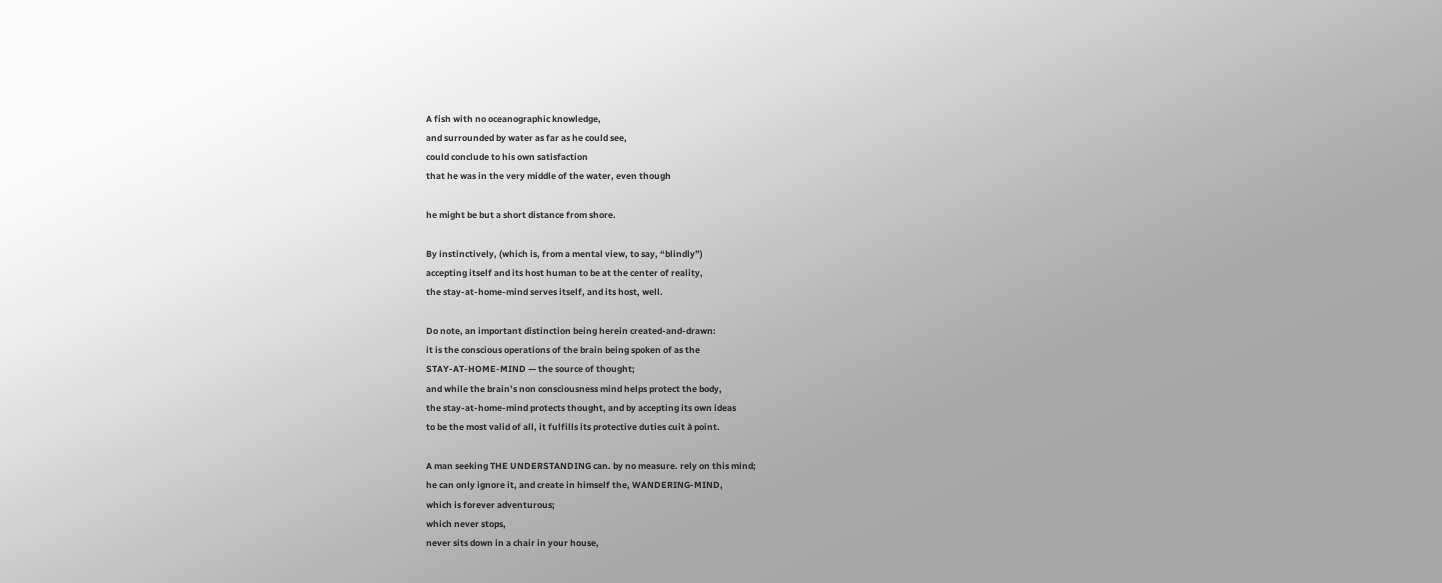A fish with no oceanographic knowledge,
and surrounded by water as far as he could see,
could conclude to his own satisfaction
that he was in the very middle of the water, even though

he might be but a short distance from shore.

By instinctively, (which is, from a mental view, to say, “blindly”)
accepting itself and its host human to be at the center of reality,
the stay-at-home-mind serves itself, and its host, well.

Do note, an important distinction being herein created-and-drawn:
it is the conscious operations of the brain being spoken of as the
STAY-AT-HOME-MIND — the source of thought;
and while the brain’s non consciousness mind helps protect the body,
the stay-at-home-mind protects thought, and by accepting its own ideas
to be the most valid of all, it fulfills its protective duties cuit à point.

A man seeking THE UNDERSTANDING can. by no measure. rely on this mind;
he can only ignore it, and create in himself the, WANDERING-MIND,
which is forever adventurous;
which never stops,
never sits down in a chair in your house,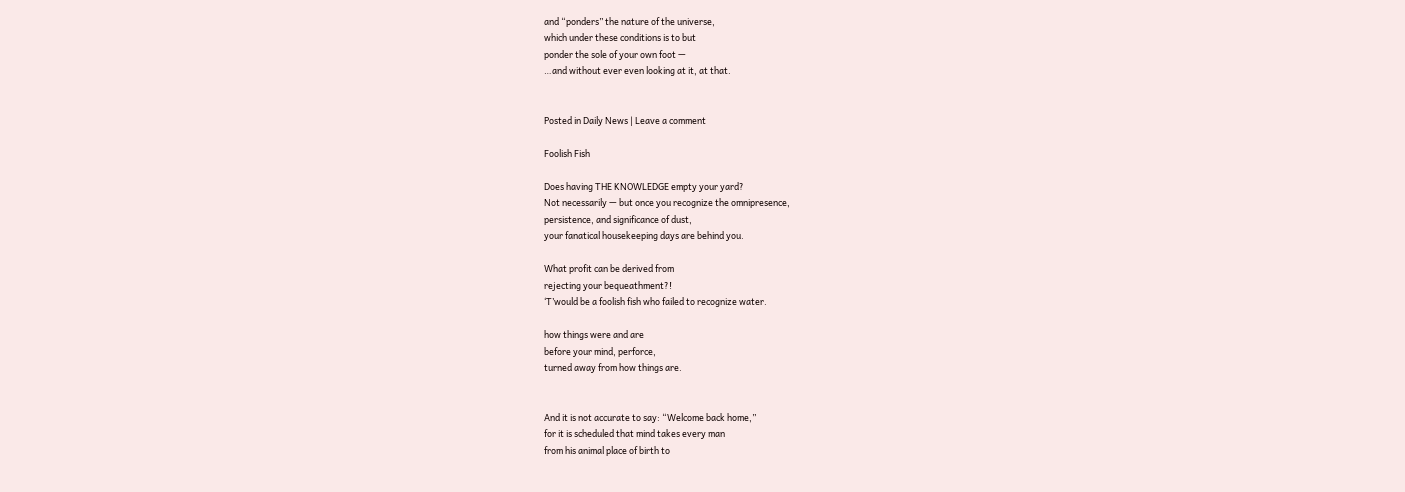and “ponders” the nature of the universe,
which under these conditions is to but
ponder the sole of your own foot —
…and without ever even looking at it, at that.


Posted in Daily News | Leave a comment

Foolish Fish

Does having THE KNOWLEDGE empty your yard?
Not necessarily — but once you recognize the omnipresence,
persistence, and significance of dust,
your fanatical housekeeping days are behind you.

What profit can be derived from
rejecting your bequeathment?!
‘T’would be a foolish fish who failed to recognize water.

how things were and are
before your mind, perforce,
turned away from how things are.


And it is not accurate to say: “Welcome back home,”
for it is scheduled that mind takes every man
from his animal place of birth to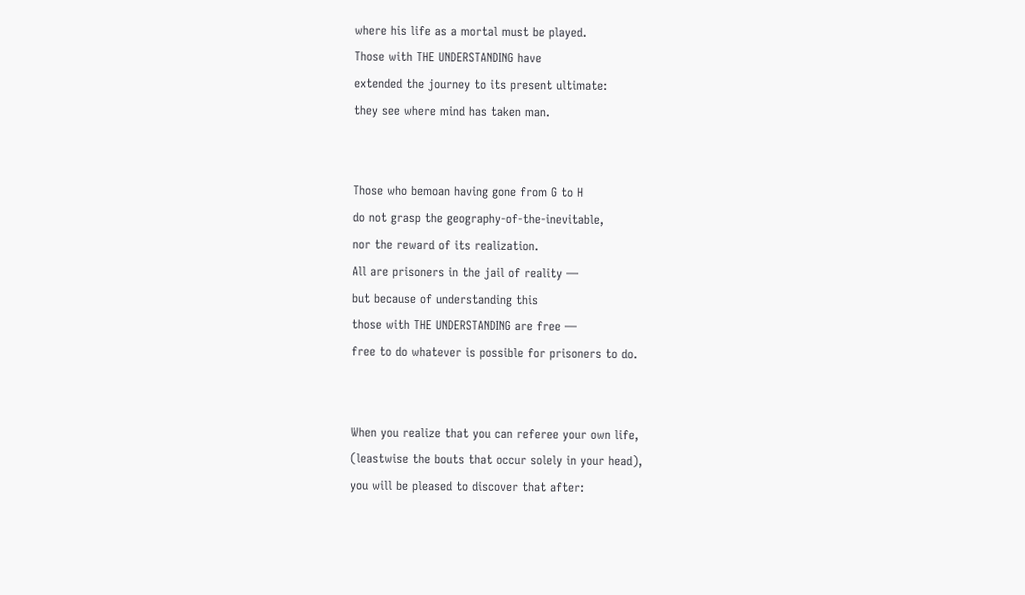where his life as a mortal must be played.
Those with THE UNDERSTANDING have
extended the journey to its present ultimate:
they see where mind has taken man.


Those who bemoan having gone from G to H
do not grasp the geography-of-the-inevitable,
nor the reward of its realization.
All are prisoners in the jail of reality —
but because of understanding this
those with THE UNDERSTANDING are free —
free to do whatever is possible for prisoners to do.


When you realize that you can referee your own life,
(leastwise the bouts that occur solely in your head),
you will be pleased to discover that after: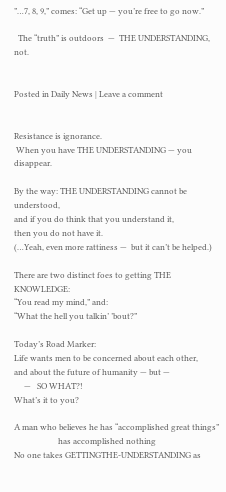”…7, 8, 9,” comes: “Get up — you’re free to go now.”

  The “truth” is outdoors  —  THE UNDERSTANDING, not.


Posted in Daily News | Leave a comment


Resistance is ignorance.
 When you have THE UNDERSTANDING — you disappear.

By the way: THE UNDERSTANDING cannot be understood,
and if you do think that you understand it,
then you do not have it.
(…Yeah, even more rattiness —  but it can’t be helped.)

There are two distinct foes to getting THE KNOWLEDGE:
“You read my mind,” and:
“What the hell you talkin’ ’bout?”

Today’s Road Marker:
Life wants men to be concerned about each other,
and about the future of humanity — but —
     —   SO WHAT?!
What’s it to you?

A man who believes he has “accomplished great things”
                      has accomplished nothing
No one takes GETTINGTHE-UNDERSTANDING as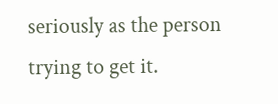seriously as the person trying to get it.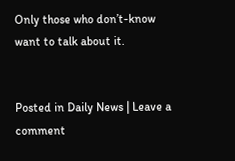Only those who don’t-know
want to talk about it.


Posted in Daily News | Leave a comment